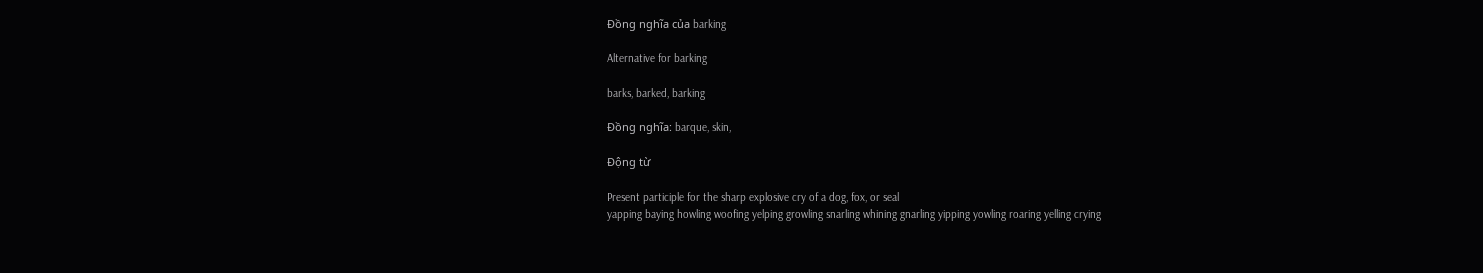Đồng nghĩa của barking

Alternative for barking

barks, barked, barking

Đồng nghĩa: barque, skin,

Động từ

Present participle for the sharp explosive cry of a dog, fox, or seal
yapping baying howling woofing yelping growling snarling whining gnarling yipping yowling roaring yelling crying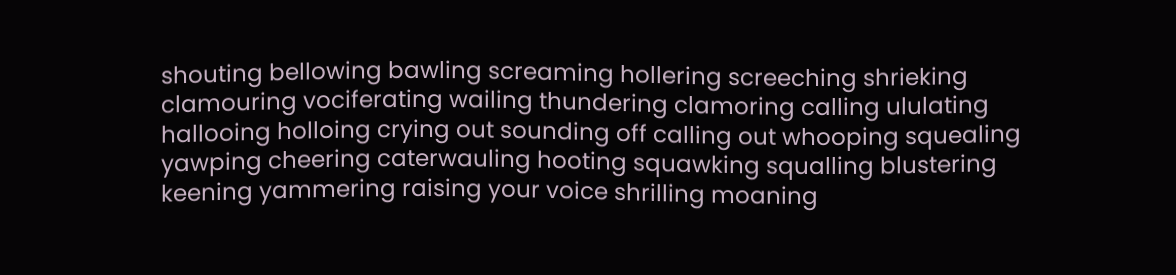shouting bellowing bawling screaming hollering screeching shrieking clamouring vociferating wailing thundering clamoring calling ululating hallooing holloing crying out sounding off calling out whooping squealing yawping cheering caterwauling hooting squawking squalling blustering keening yammering raising your voice shrilling moaning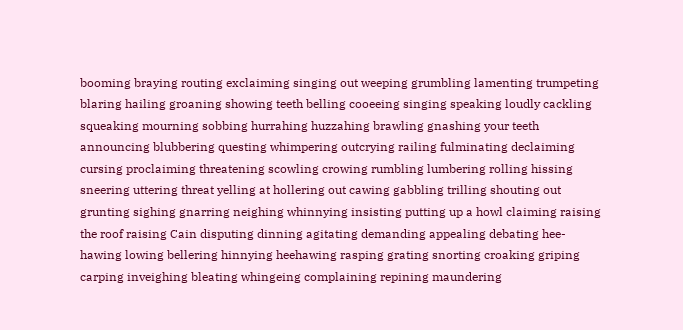booming braying routing exclaiming singing out weeping grumbling lamenting trumpeting blaring hailing groaning showing teeth belling cooeeing singing speaking loudly cackling squeaking mourning sobbing hurrahing huzzahing brawling gnashing your teeth announcing blubbering questing whimpering outcrying railing fulminating declaiming cursing proclaiming threatening scowling crowing rumbling lumbering rolling hissing sneering uttering threat yelling at hollering out cawing gabbling trilling shouting out grunting sighing gnarring neighing whinnying insisting putting up a howl claiming raising the roof raising Cain disputing dinning agitating demanding appealing debating hee-hawing lowing bellering hinnying heehawing rasping grating snorting croaking griping carping inveighing bleating whingeing complaining repining maundering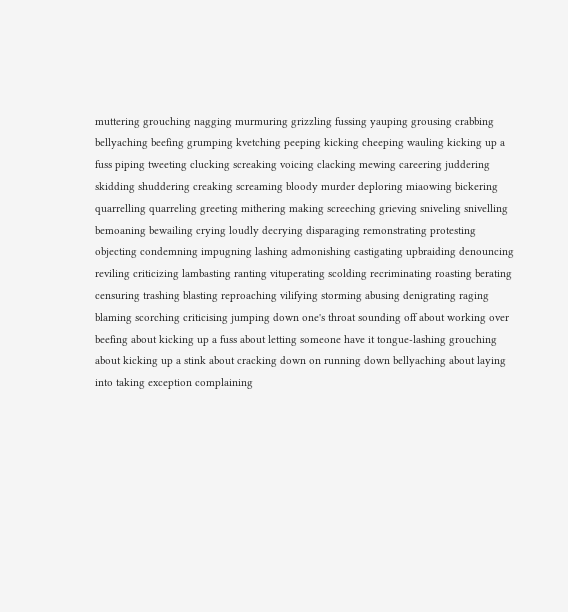muttering grouching nagging murmuring grizzling fussing yauping grousing crabbing bellyaching beefing grumping kvetching peeping kicking cheeping wauling kicking up a fuss piping tweeting clucking screaking voicing clacking mewing careering juddering skidding shuddering creaking screaming bloody murder deploring miaowing bickering quarrelling quarreling greeting mithering making screeching grieving sniveling snivelling bemoaning bewailing crying loudly decrying disparaging remonstrating protesting objecting condemning impugning lashing admonishing castigating upbraiding denouncing reviling criticizing lambasting ranting vituperating scolding recriminating roasting berating censuring trashing blasting reproaching vilifying storming abusing denigrating raging blaming scorching criticising jumping down one's throat sounding off about working over beefing about kicking up a fuss about letting someone have it tongue-lashing grouching about kicking up a stink about cracking down on running down bellyaching about laying into taking exception complaining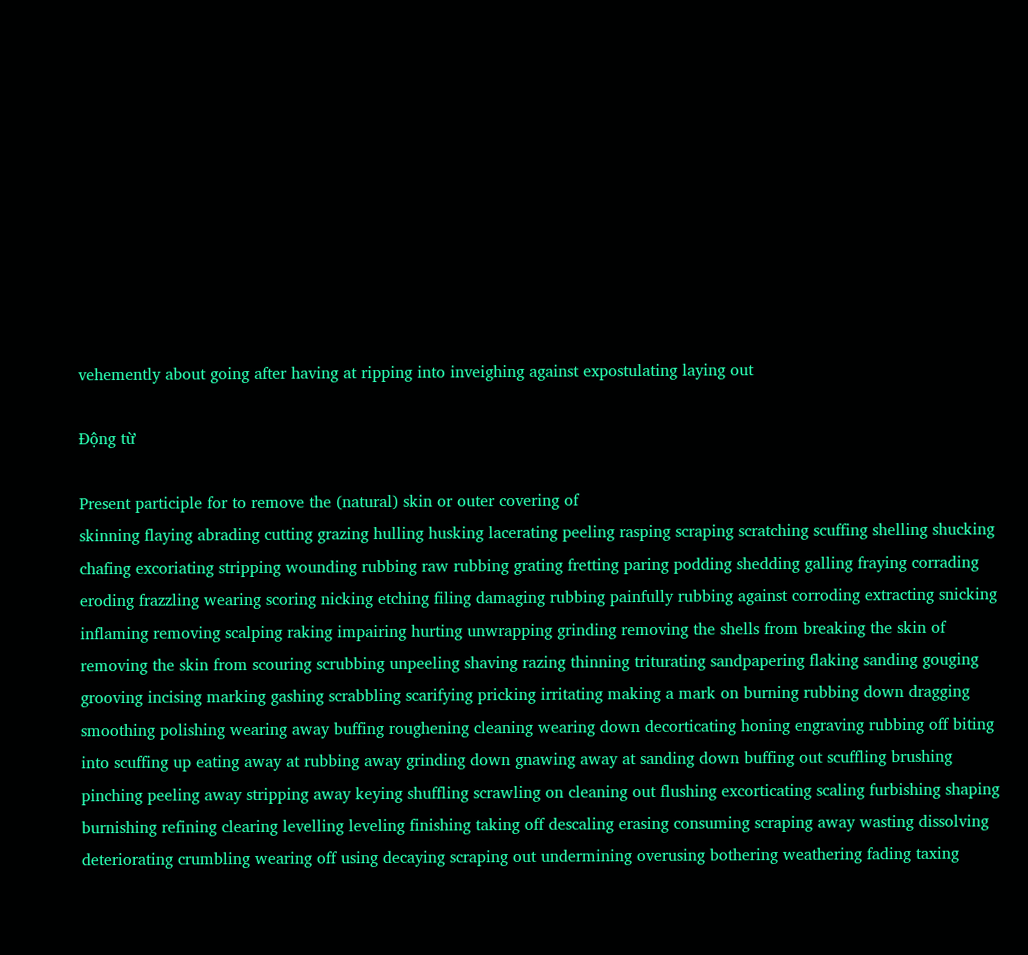vehemently about going after having at ripping into inveighing against expostulating laying out

Động từ

Present participle for to remove the (natural) skin or outer covering of
skinning flaying abrading cutting grazing hulling husking lacerating peeling rasping scraping scratching scuffing shelling shucking chafing excoriating stripping wounding rubbing raw rubbing grating fretting paring podding shedding galling fraying corrading eroding frazzling wearing scoring nicking etching filing damaging rubbing painfully rubbing against corroding extracting snicking inflaming removing scalping raking impairing hurting unwrapping grinding removing the shells from breaking the skin of removing the skin from scouring scrubbing unpeeling shaving razing thinning triturating sandpapering flaking sanding gouging grooving incising marking gashing scrabbling scarifying pricking irritating making a mark on burning rubbing down dragging smoothing polishing wearing away buffing roughening cleaning wearing down decorticating honing engraving rubbing off biting into scuffing up eating away at rubbing away grinding down gnawing away at sanding down buffing out scuffling brushing pinching peeling away stripping away keying shuffling scrawling on cleaning out flushing excorticating scaling furbishing shaping burnishing refining clearing levelling leveling finishing taking off descaling erasing consuming scraping away wasting dissolving deteriorating crumbling wearing off using decaying scraping out undermining overusing bothering weathering fading taxing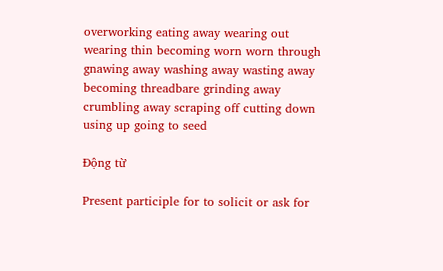overworking eating away wearing out wearing thin becoming worn worn through gnawing away washing away wasting away becoming threadbare grinding away crumbling away scraping off cutting down using up going to seed

Động từ

Present participle for to solicit or ask for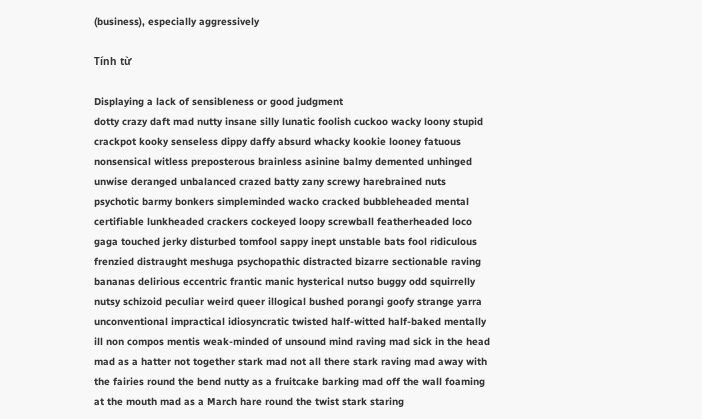(business), especially aggressively

Tính từ

Displaying a lack of sensibleness or good judgment
dotty crazy daft mad nutty insane silly lunatic foolish cuckoo wacky loony stupid crackpot kooky senseless dippy daffy absurd whacky kookie looney fatuous nonsensical witless preposterous brainless asinine balmy demented unhinged unwise deranged unbalanced crazed batty zany screwy harebrained nuts psychotic barmy bonkers simpleminded wacko cracked bubbleheaded mental certifiable lunkheaded crackers cockeyed loopy screwball featherheaded loco gaga touched jerky disturbed tomfool sappy inept unstable bats fool ridiculous frenzied distraught meshuga psychopathic distracted bizarre sectionable raving bananas delirious eccentric frantic manic hysterical nutso buggy odd squirrelly nutsy schizoid peculiar weird queer illogical bushed porangi goofy strange yarra unconventional impractical idiosyncratic twisted half-witted half-baked mentally ill non compos mentis weak-minded of unsound mind raving mad sick in the head mad as a hatter not together stark mad not all there stark raving mad away with the fairies round the bend nutty as a fruitcake barking mad off the wall foaming at the mouth mad as a March hare round the twist stark staring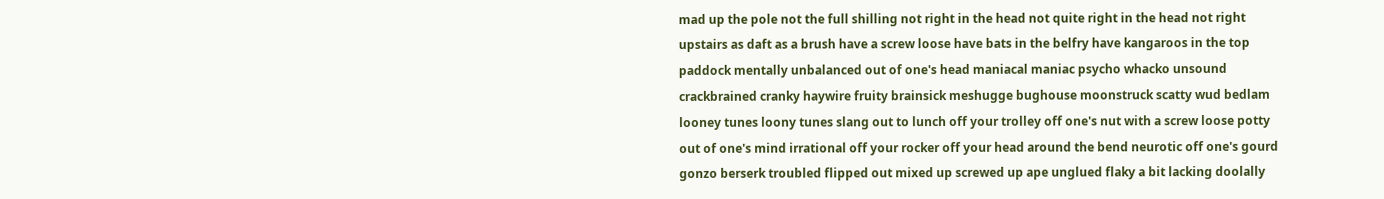mad up the pole not the full shilling not right in the head not quite right in the head not right upstairs as daft as a brush have a screw loose have bats in the belfry have kangaroos in the top paddock mentally unbalanced out of one's head maniacal maniac psycho whacko unsound crackbrained cranky haywire fruity brainsick meshugge bughouse moonstruck scatty wud bedlam looney tunes loony tunes slang out to lunch off your trolley off one's nut with a screw loose potty out of one's mind irrational off your rocker off your head around the bend neurotic off one's gourd gonzo berserk troubled flipped out mixed up screwed up ape unglued flaky a bit lacking doolally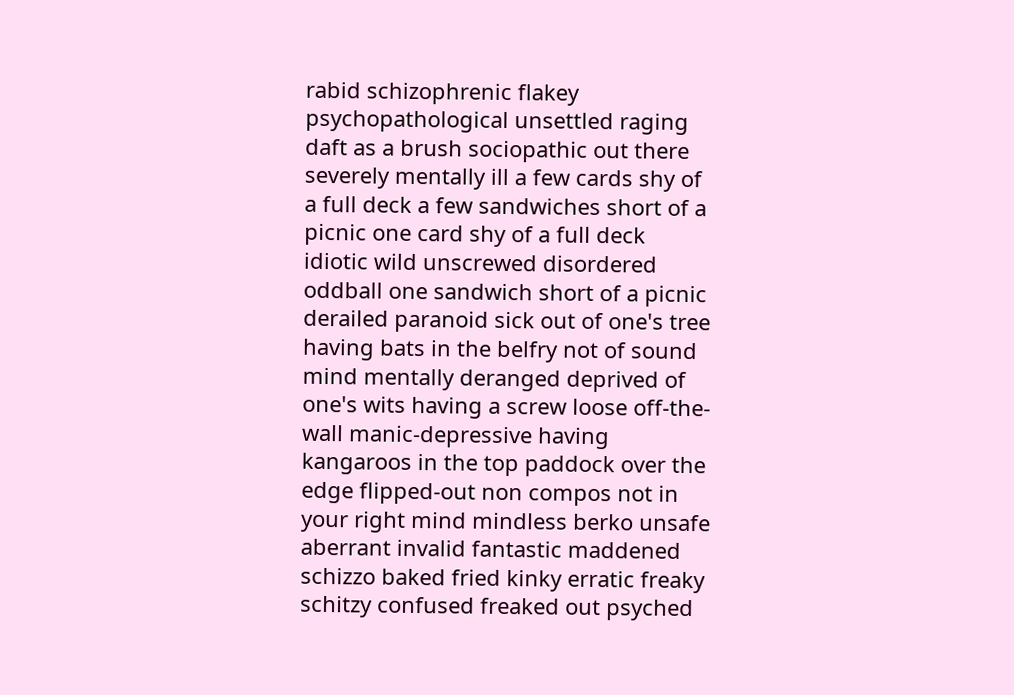rabid schizophrenic flakey psychopathological unsettled raging daft as a brush sociopathic out there severely mentally ill a few cards shy of a full deck a few sandwiches short of a picnic one card shy of a full deck idiotic wild unscrewed disordered oddball one sandwich short of a picnic derailed paranoid sick out of one's tree having bats in the belfry not of sound mind mentally deranged deprived of one's wits having a screw loose off-the-wall manic-depressive having kangaroos in the top paddock over the edge flipped-out non compos not in your right mind mindless berko unsafe aberrant invalid fantastic maddened schizzo baked fried kinky erratic freaky schitzy confused freaked out psyched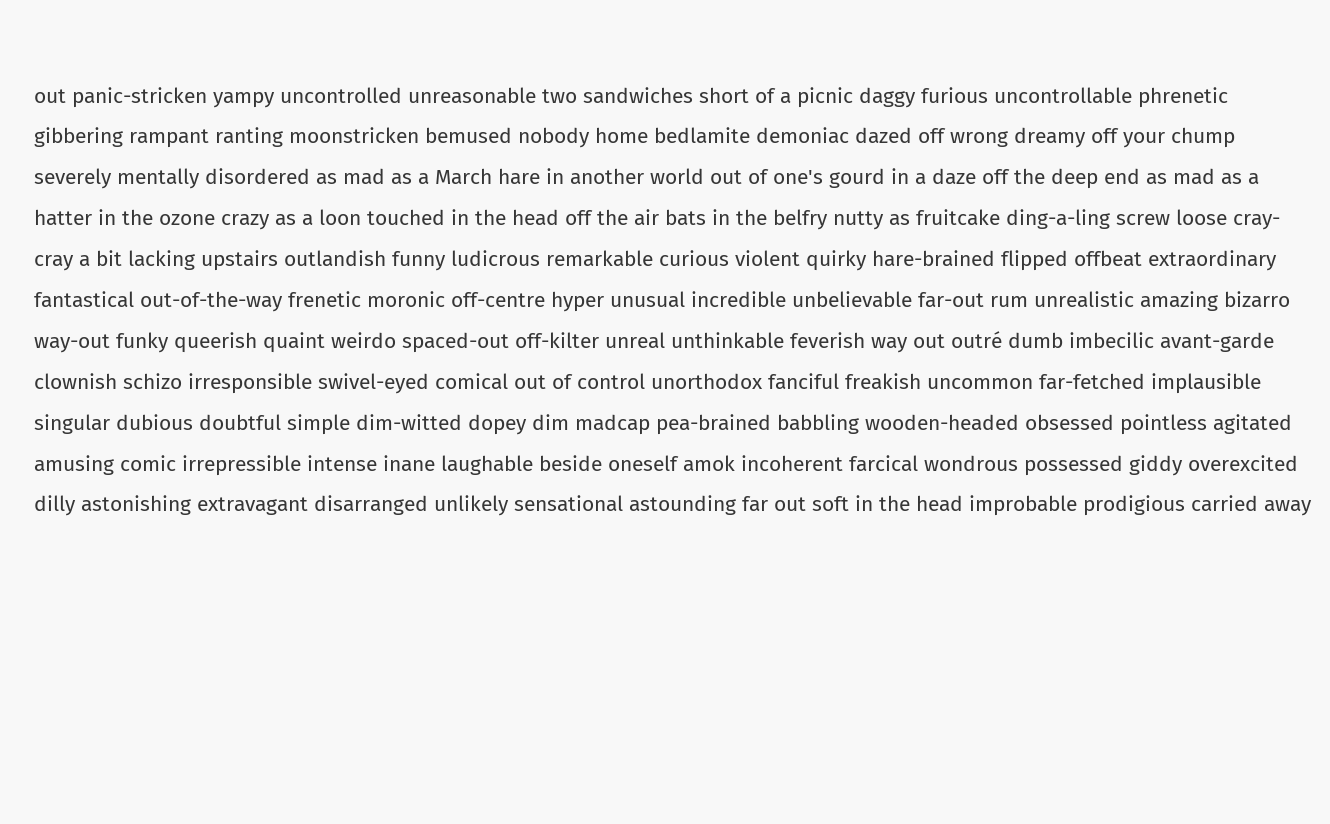out panic-stricken yampy uncontrolled unreasonable two sandwiches short of a picnic daggy furious uncontrollable phrenetic gibbering rampant ranting moonstricken bemused nobody home bedlamite demoniac dazed off wrong dreamy off your chump severely mentally disordered as mad as a March hare in another world out of one's gourd in a daze off the deep end as mad as a hatter in the ozone crazy as a loon touched in the head off the air bats in the belfry nutty as fruitcake ding-a-ling screw loose cray-cray a bit lacking upstairs outlandish funny ludicrous remarkable curious violent quirky hare-brained flipped offbeat extraordinary fantastical out-of-the-way frenetic moronic off-centre hyper unusual incredible unbelievable far-out rum unrealistic amazing bizarro way-out funky queerish quaint weirdo spaced-out off-kilter unreal unthinkable feverish way out outré dumb imbecilic avant-garde clownish schizo irresponsible swivel-eyed comical out of control unorthodox fanciful freakish uncommon far-fetched implausible singular dubious doubtful simple dim-witted dopey dim madcap pea-brained babbling wooden-headed obsessed pointless agitated amusing comic irrepressible intense inane laughable beside oneself amok incoherent farcical wondrous possessed giddy overexcited dilly astonishing extravagant disarranged unlikely sensational astounding far out soft in the head improbable prodigious carried away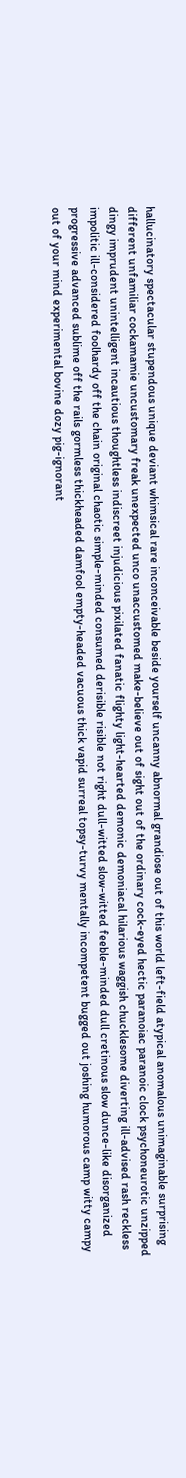hallucinatory spectacular stupendous unique deviant whimsical rare inconceivable beside yourself uncanny abnormal grandiose out of this world left-field atypical anomalous unimaginable surprising different unfamiliar cockamamie uncustomary freak unexpected unco unaccustomed make-believe out of sight out of the ordinary cock-eyed hectic paranoiac paranoic clock psychoneurotic unzipped dingy imprudent unintelligent incautious thoughtless indiscreet injudicious pixilated fanatic flighty light-hearted demonic demoniacal hilarious waggish chucklesome diverting ill-advised rash reckless impolitic ill-considered foolhardy off the chain original chaotic simple-minded consumed derisible risible not right dull-witted slow-witted feeble-minded dull cretinous slow dunce-like disorganized progressive advanced sublime off the rails gormless thickheaded damfool empty-headed vacuous thick vapid surreal topsy-turvy mentally incompetent bugged out joshing humorous camp witty campy out of your mind experimental bovine dozy pig-ignorant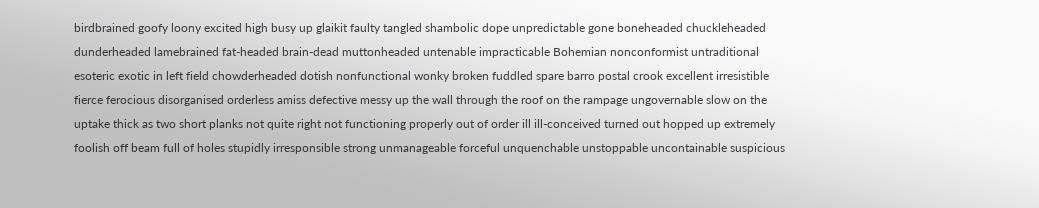birdbrained goofy loony excited high busy up glaikit faulty tangled shambolic dope unpredictable gone boneheaded chuckleheaded dunderheaded lamebrained fat-headed brain-dead muttonheaded untenable impracticable Bohemian nonconformist untraditional esoteric exotic in left field chowderheaded dotish nonfunctional wonky broken fuddled spare barro postal crook excellent irresistible fierce ferocious disorganised orderless amiss defective messy up the wall through the roof on the rampage ungovernable slow on the uptake thick as two short planks not quite right not functioning properly out of order ill ill-conceived turned out hopped up extremely foolish off beam full of holes stupidly irresponsible strong unmanageable forceful unquenchable unstoppable uncontainable suspicious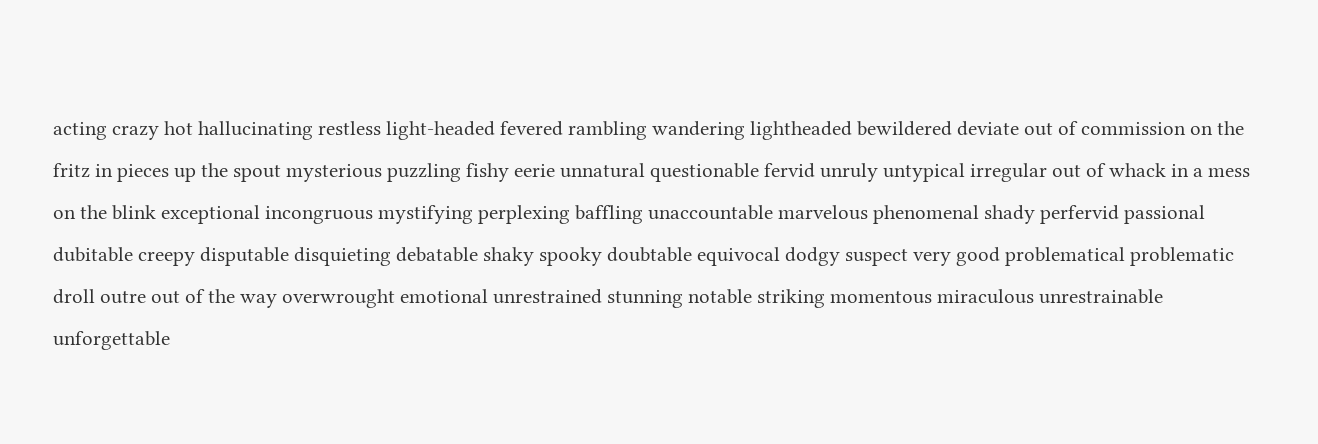acting crazy hot hallucinating restless light-headed fevered rambling wandering lightheaded bewildered deviate out of commission on the fritz in pieces up the spout mysterious puzzling fishy eerie unnatural questionable fervid unruly untypical irregular out of whack in a mess on the blink exceptional incongruous mystifying perplexing baffling unaccountable marvelous phenomenal shady perfervid passional dubitable creepy disputable disquieting debatable shaky spooky doubtable equivocal dodgy suspect very good problematical problematic droll outre out of the way overwrought emotional unrestrained stunning notable striking momentous miraculous unrestrainable unforgettable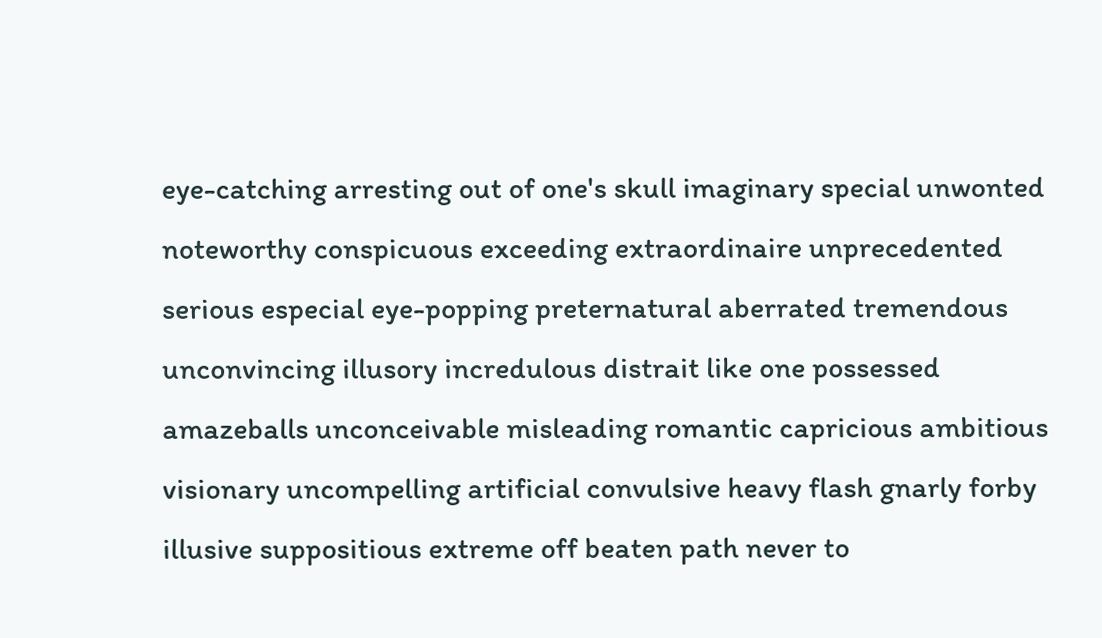eye-catching arresting out of one's skull imaginary special unwonted noteworthy conspicuous exceeding extraordinaire unprecedented serious especial eye-popping preternatural aberrated tremendous unconvincing illusory incredulous distrait like one possessed amazeballs unconceivable misleading romantic capricious ambitious visionary uncompelling artificial convulsive heavy flash gnarly forby illusive suppositious extreme off beaten path never to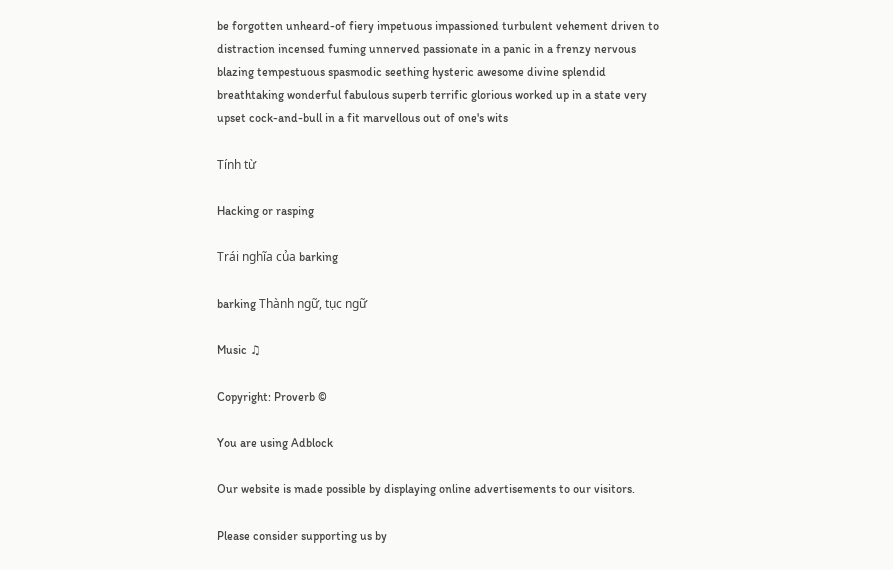be forgotten unheard-of fiery impetuous impassioned turbulent vehement driven to distraction incensed fuming unnerved passionate in a panic in a frenzy nervous blazing tempestuous spasmodic seething hysteric awesome divine splendid breathtaking wonderful fabulous superb terrific glorious worked up in a state very upset cock-and-bull in a fit marvellous out of one's wits

Tính từ

Hacking or rasping

Trái nghĩa của barking

barking Thành ngữ, tục ngữ

Music ♫

Copyright: Proverb ©

You are using Adblock

Our website is made possible by displaying online advertisements to our visitors.

Please consider supporting us by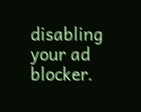disabling your ad blocker.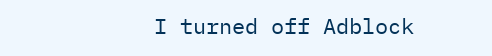I turned off Adblock